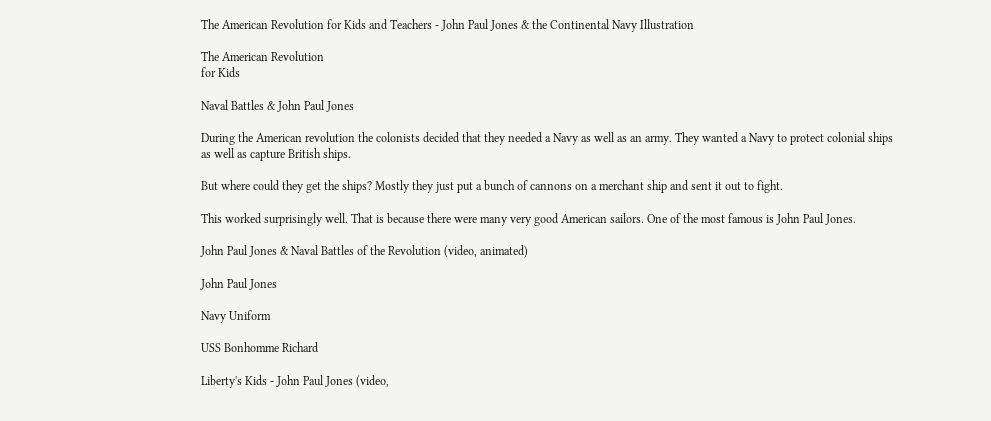The American Revolution for Kids and Teachers - John Paul Jones & the Continental Navy Illustration

The American Revolution
for Kids

Naval Battles & John Paul Jones

During the American revolution the colonists decided that they needed a Navy as well as an army. They wanted a Navy to protect colonial ships as well as capture British ships.

But where could they get the ships? Mostly they just put a bunch of cannons on a merchant ship and sent it out to fight.

This worked surprisingly well. That is because there were many very good American sailors. One of the most famous is John Paul Jones.

John Paul Jones & Naval Battles of the Revolution (video, animated)

John Paul Jones

Navy Uniform

USS Bonhomme Richard

Liberty's Kids - John Paul Jones (video,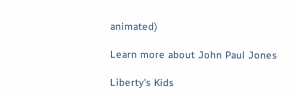animated)

Learn more about John Paul Jones

Liberty's Kids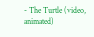- The Turtle (video, animated)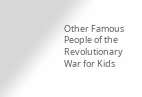Other Famous People of the Revolutionary War for Kids